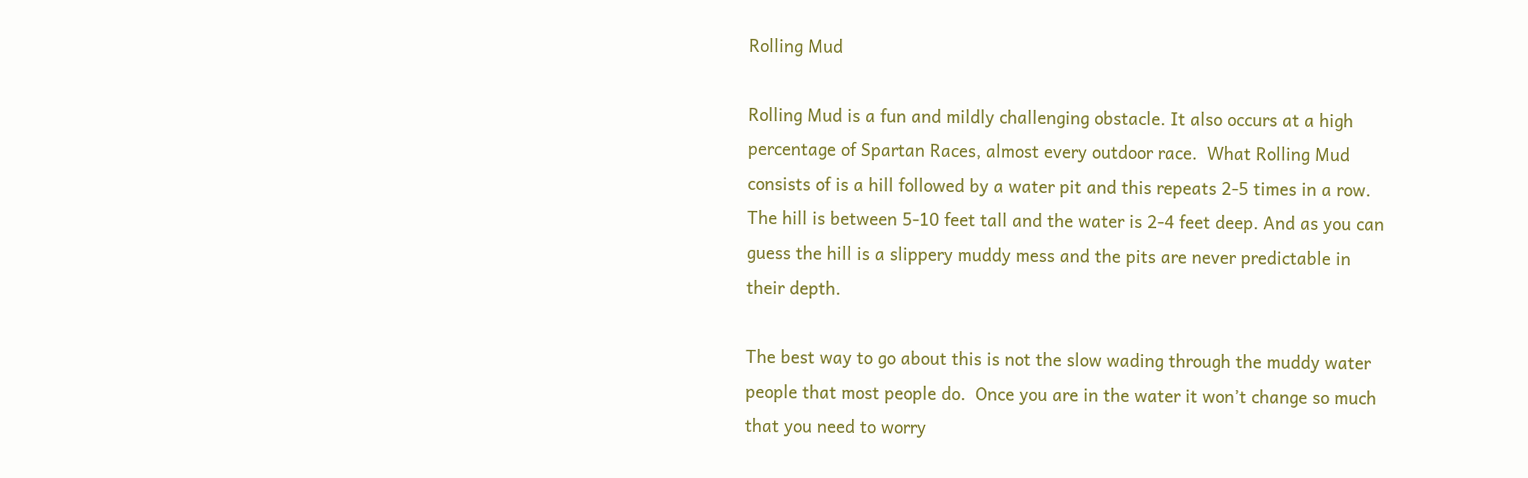Rolling Mud

Rolling Mud is a fun and mildly challenging obstacle. It also occurs at a high percentage of Spartan Races, almost every outdoor race.  What Rolling Mud consists of is a hill followed by a water pit and this repeats 2-5 times in a row. The hill is between 5-10 feet tall and the water is 2-4 feet deep. And as you can guess the hill is a slippery muddy mess and the pits are never predictable in their depth.

The best way to go about this is not the slow wading through the muddy water people that most people do.  Once you are in the water it won’t change so much that you need to worry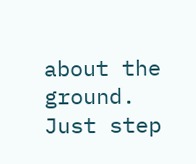about the ground.  Just step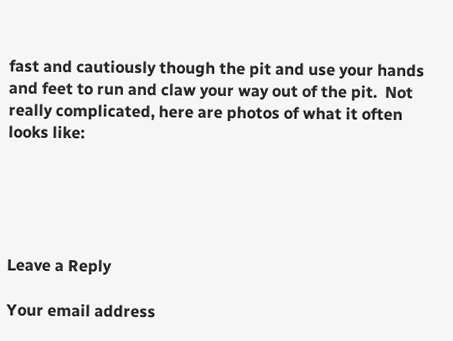fast and cautiously though the pit and use your hands and feet to run and claw your way out of the pit.  Not really complicated, here are photos of what it often looks like:





Leave a Reply

Your email address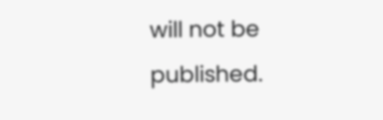will not be published.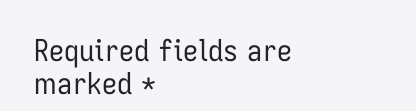Required fields are marked *